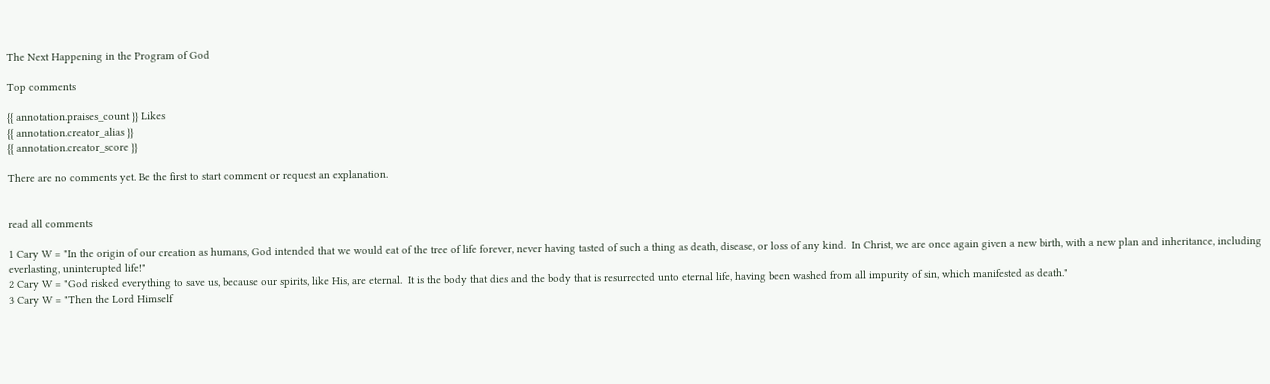The Next Happening in the Program of God

Top comments

{{ annotation.praises_count }} Likes
{{ annotation.creator_alias }}
{{ annotation.creator_score }}

There are no comments yet. Be the first to start comment or request an explanation.


read all comments

1 Cary W = "In the origin of our creation as humans, God intended that we would eat of the tree of life forever, never having tasted of such a thing as death, disease, or loss of any kind.  In Christ, we are once again given a new birth, with a new plan and inheritance, including everlasting, uninterupted life!"
2 Cary W = "God risked everything to save us, because our spirits, like His, are eternal.  It is the body that dies and the body that is resurrected unto eternal life, having been washed from all impurity of sin, which manifested as death."
3 Cary W = "Then the Lord Himself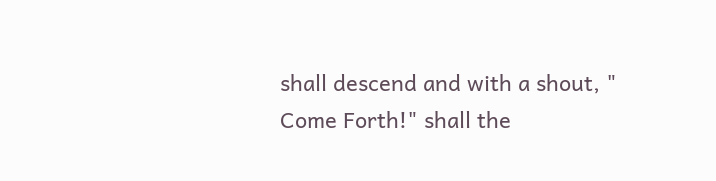shall descend and with a shout, " Come Forth!" shall the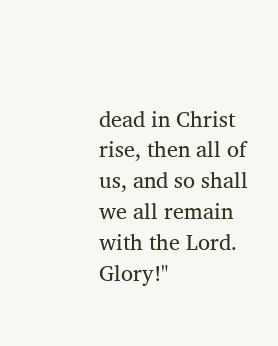dead in Christ rise, then all of us, and so shall we all remain with the Lord.  Glory!"